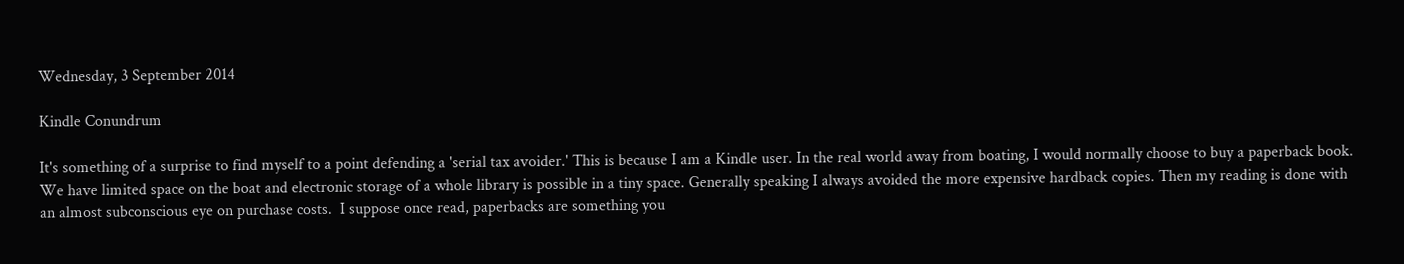Wednesday, 3 September 2014

Kindle Conundrum

It's something of a surprise to find myself to a point defending a 'serial tax avoider.' This is because I am a Kindle user. In the real world away from boating, I would normally choose to buy a paperback book. We have limited space on the boat and electronic storage of a whole library is possible in a tiny space. Generally speaking I always avoided the more expensive hardback copies. Then my reading is done with an almost subconscious eye on purchase costs.  I suppose once read, paperbacks are something you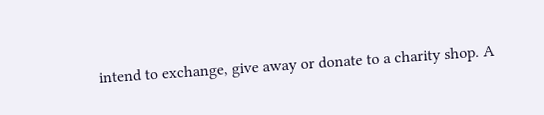intend to exchange, give away or donate to a charity shop. A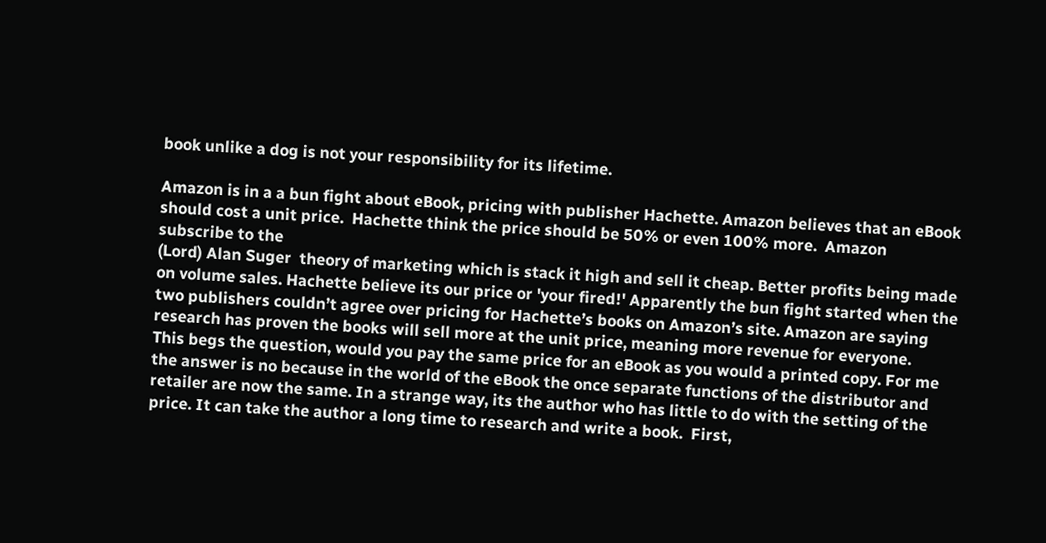book unlike a dog is not your responsibility for its lifetime.

Amazon is in a a bun fight about eBook, pricing with publisher Hachette. Amazon believes that an eBook should cost a unit price.  Hachette think the price should be 50% or even 100% more.  Amazon subscribe to the
(Lord) Alan Suger  theory of marketing which is stack it high and sell it cheap. Better profits being made on volume sales. Hachette believe its our price or 'your fired!' Apparently the bun fight started when the two publishers couldn’t agree over pricing for Hachette’s books on Amazon’s site. Amazon are saying research has proven the books will sell more at the unit price, meaning more revenue for everyone.
This begs the question, would you pay the same price for an eBook as you would a printed copy. For me the answer is no because in the world of the eBook the once separate functions of the distributor and retailer are now the same. In a strange way, its the author who has little to do with the setting of the price. It can take the author a long time to research and write a book.  First,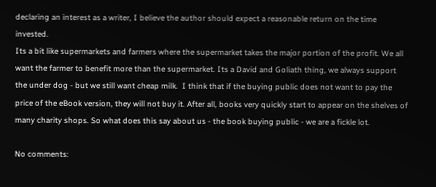declaring an interest as a writer, I believe the author should expect a reasonable return on the time invested.
Its a bit like supermarkets and farmers where the supermarket takes the major portion of the profit. We all want the farmer to benefit more than the supermarket. Its a David and Goliath thing, we always support the under dog - but we still want cheap milk.  I think that if the buying public does not want to pay the price of the eBook version, they will not buy it. After all, books very quickly start to appear on the shelves of many charity shops. So what does this say about us - the book buying public - we are a fickle lot.

No comments: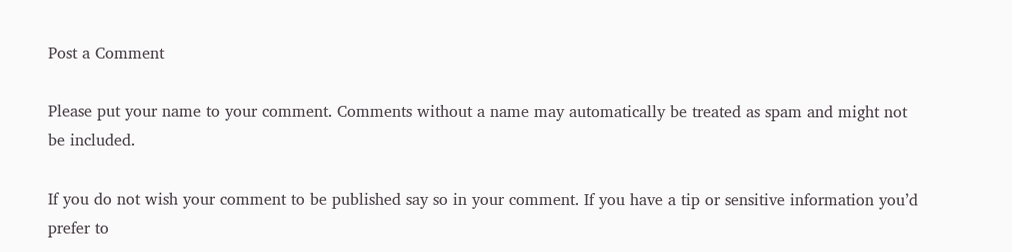Post a Comment

Please put your name to your comment. Comments without a name may automatically be treated as spam and might not be included.

If you do not wish your comment to be published say so in your comment. If you have a tip or sensitive information you’d prefer to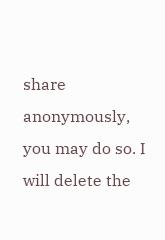share anonymously, you may do so. I will delete the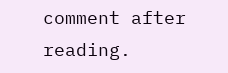comment after reading.